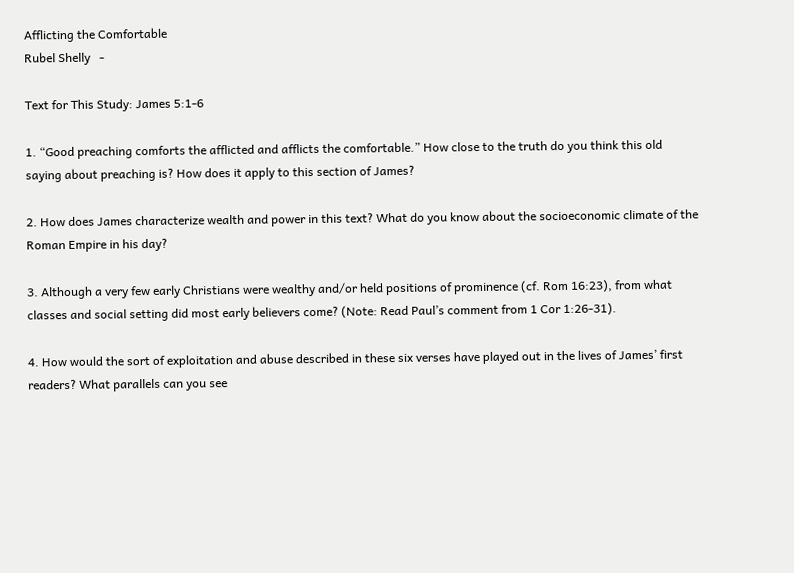Afflicting the Comfortable
Rubel Shelly   -

Text for This Study: James 5:1-6

1. “Good preaching comforts the afflicted and afflicts the comfortable.” How close to the truth do you think this old saying about preaching is? How does it apply to this section of James?

2. How does James characterize wealth and power in this text? What do you know about the socioeconomic climate of the Roman Empire in his day?

3. Although a very few early Christians were wealthy and/or held positions of prominence (cf. Rom 16:23), from what classes and social setting did most early believers come? (Note: Read Paul’s comment from 1 Cor 1:26-31).

4. How would the sort of exploitation and abuse described in these six verses have played out in the lives of James’ first readers? What parallels can you see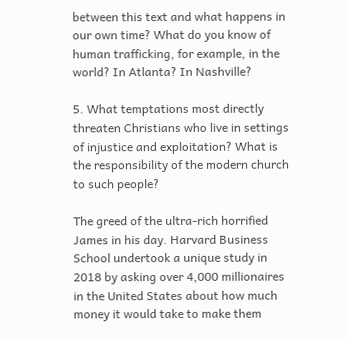between this text and what happens in our own time? What do you know of human trafficking, for example, in the world? In Atlanta? In Nashville?

5. What temptations most directly threaten Christians who live in settings of injustice and exploitation? What is the responsibility of the modern church to such people?

The greed of the ultra-rich horrified James in his day. Harvard Business School undertook a unique study in 2018 by asking over 4,000 millionaires in the United States about how much money it would take to make them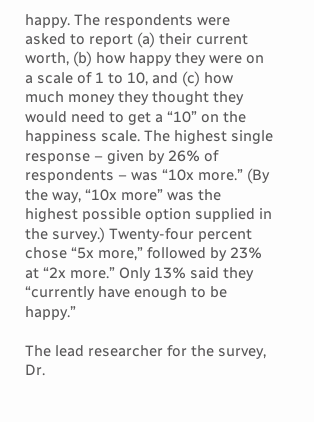happy. The respondents were asked to report (a) their current worth, (b) how happy they were on a scale of 1 to 10, and (c) how much money they thought they would need to get a “10” on the happiness scale. The highest single response – given by 26% of respondents – was “10x more.” (By the way, “10x more” was the highest possible option supplied in the survey.) Twenty-four percent chose “5x more,” followed by 23% at “2x more.” Only 13% said they “currently have enough to be happy.”

The lead researcher for the survey, Dr.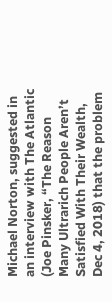Michael Norton, suggested in an interview with The Atlantic (Joe Pinsker, “The Reason Many Ultrarich People Aren’t Satisfied With Their Wealth, Dec 4, 2018) that the problem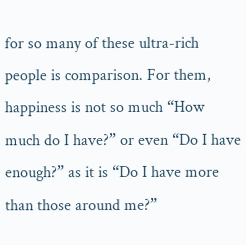for so many of these ultra-rich people is comparison. For them, happiness is not so much “How much do I have?” or even “Do I have enough?” as it is “Do I have more than those around me?”